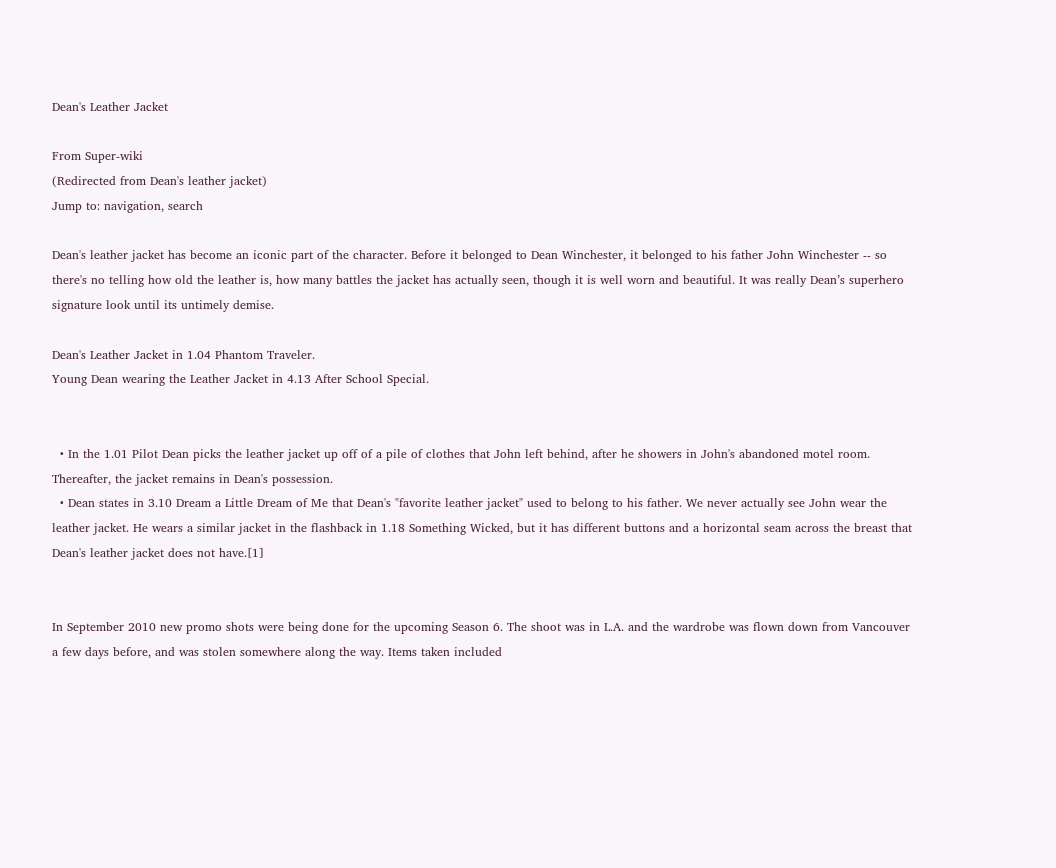Dean's Leather Jacket

From Super-wiki
(Redirected from Dean's leather jacket)
Jump to: navigation, search

Dean's leather jacket has become an iconic part of the character. Before it belonged to Dean Winchester, it belonged to his father John Winchester -- so there's no telling how old the leather is, how many battles the jacket has actually seen, though it is well worn and beautiful. It was really Dean’s superhero signature look until its untimely demise.

Dean's Leather Jacket in 1.04 Phantom Traveler.
Young Dean wearing the Leather Jacket in 4.13 After School Special.


  • In the 1.01 Pilot Dean picks the leather jacket up off of a pile of clothes that John left behind, after he showers in John's abandoned motel room. Thereafter, the jacket remains in Dean's possession.
  • Dean states in 3.10 Dream a Little Dream of Me that Dean's "favorite leather jacket" used to belong to his father. We never actually see John wear the leather jacket. He wears a similar jacket in the flashback in 1.18 Something Wicked, but it has different buttons and a horizontal seam across the breast that Dean's leather jacket does not have.[1]


In September 2010 new promo shots were being done for the upcoming Season 6. The shoot was in L.A. and the wardrobe was flown down from Vancouver a few days before, and was stolen somewhere along the way. Items taken included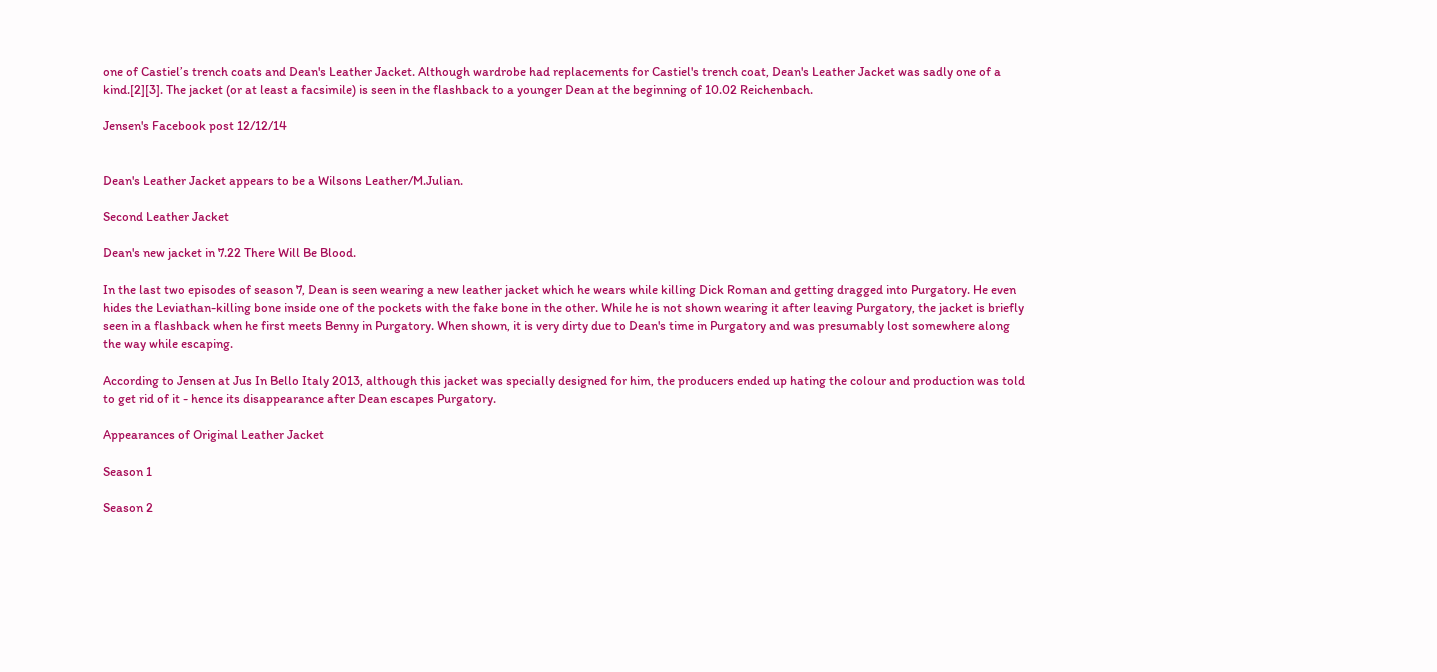one of Castiel’s trench coats and Dean's Leather Jacket. Although wardrobe had replacements for Castiel's trench coat, Dean's Leather Jacket was sadly one of a kind.[2][3]. The jacket (or at least a facsimile) is seen in the flashback to a younger Dean at the beginning of 10.02 Reichenbach.

Jensen's Facebook post 12/12/14


Dean's Leather Jacket appears to be a Wilsons Leather/M.Julian.

Second Leather Jacket

Dean's new jacket in 7.22 There Will Be Blood.

In the last two episodes of season 7, Dean is seen wearing a new leather jacket which he wears while killing Dick Roman and getting dragged into Purgatory. He even hides the Leviathan-killing bone inside one of the pockets with the fake bone in the other. While he is not shown wearing it after leaving Purgatory, the jacket is briefly seen in a flashback when he first meets Benny in Purgatory. When shown, it is very dirty due to Dean's time in Purgatory and was presumably lost somewhere along the way while escaping.

According to Jensen at Jus In Bello Italy 2013, although this jacket was specially designed for him, the producers ended up hating the colour and production was told to get rid of it - hence its disappearance after Dean escapes Purgatory.

Appearances of Original Leather Jacket

Season 1

Season 2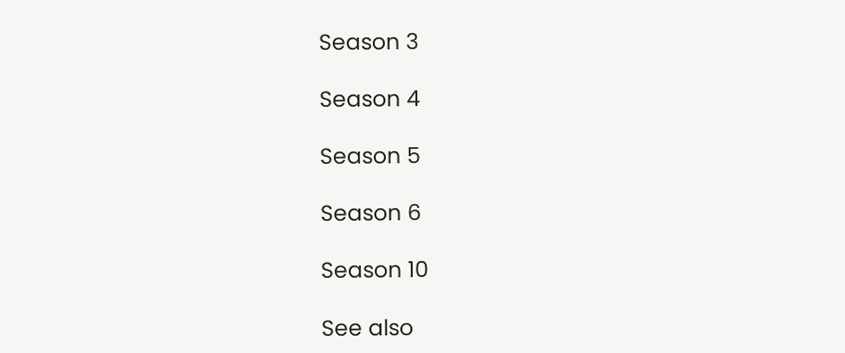Season 3

Season 4

Season 5

Season 6

Season 10

See also